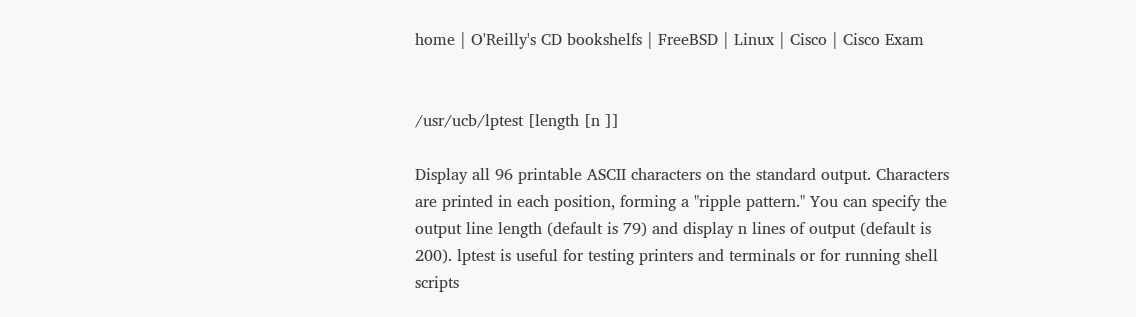home | O'Reilly's CD bookshelfs | FreeBSD | Linux | Cisco | Cisco Exam


/usr/ucb/lptest [length [n ]]

Display all 96 printable ASCII characters on the standard output. Characters are printed in each position, forming a "ripple pattern." You can specify the output line length (default is 79) and display n lines of output (default is 200). lptest is useful for testing printers and terminals or for running shell scripts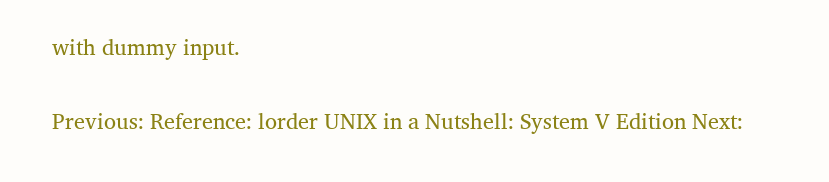with dummy input.

Previous: Reference: lorder UNIX in a Nutshell: System V Edition Next: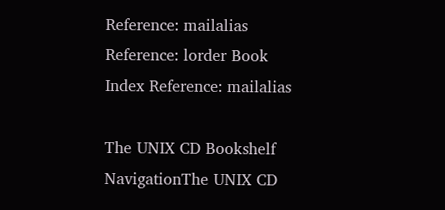Reference: mailalias
Reference: lorder Book Index Reference: mailalias

The UNIX CD Bookshelf NavigationThe UNIX CD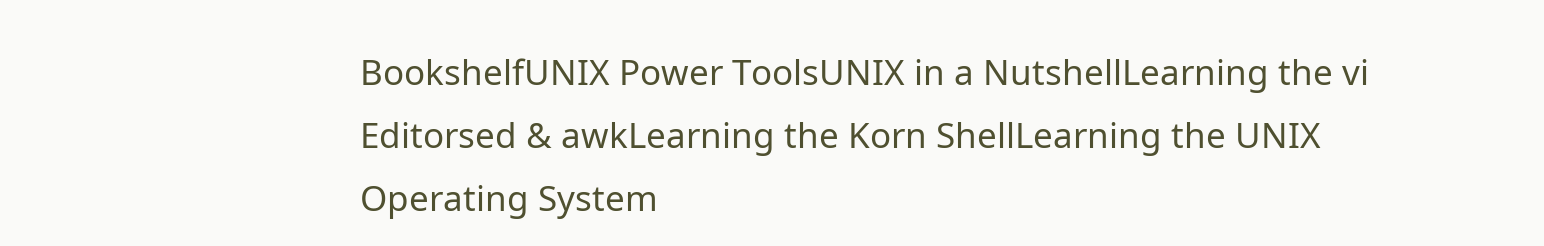BookshelfUNIX Power ToolsUNIX in a NutshellLearning the vi Editorsed & awkLearning the Korn ShellLearning the UNIX Operating System